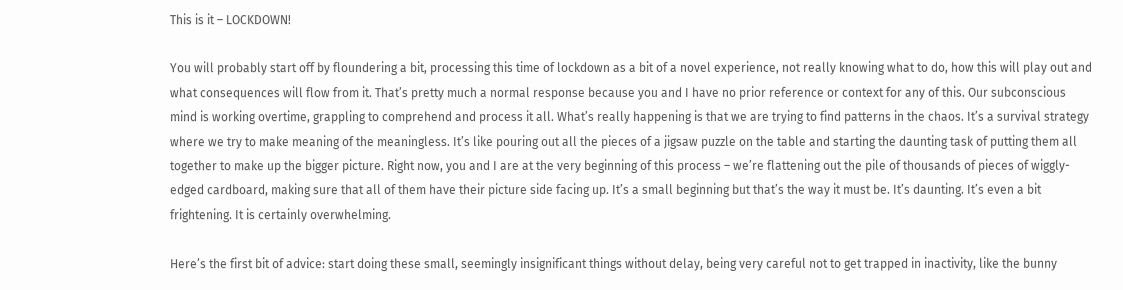This is it – LOCKDOWN!

You will probably start off by floundering a bit, processing this time of lockdown as a bit of a novel experience, not really knowing what to do, how this will play out and what consequences will flow from it. That’s pretty much a normal response because you and I have no prior reference or context for any of this. Our subconscious mind is working overtime, grappling to comprehend and process it all. What’s really happening is that we are trying to find patterns in the chaos. It’s a survival strategy where we try to make meaning of the meaningless. It’s like pouring out all the pieces of a jigsaw puzzle on the table and starting the daunting task of putting them all together to make up the bigger picture. Right now, you and I are at the very beginning of this process – we’re flattening out the pile of thousands of pieces of wiggly-edged cardboard, making sure that all of them have their picture side facing up. It’s a small beginning but that’s the way it must be. It’s daunting. It’s even a bit frightening. It is certainly overwhelming.

Here’s the first bit of advice: start doing these small, seemingly insignificant things without delay, being very careful not to get trapped in inactivity, like the bunny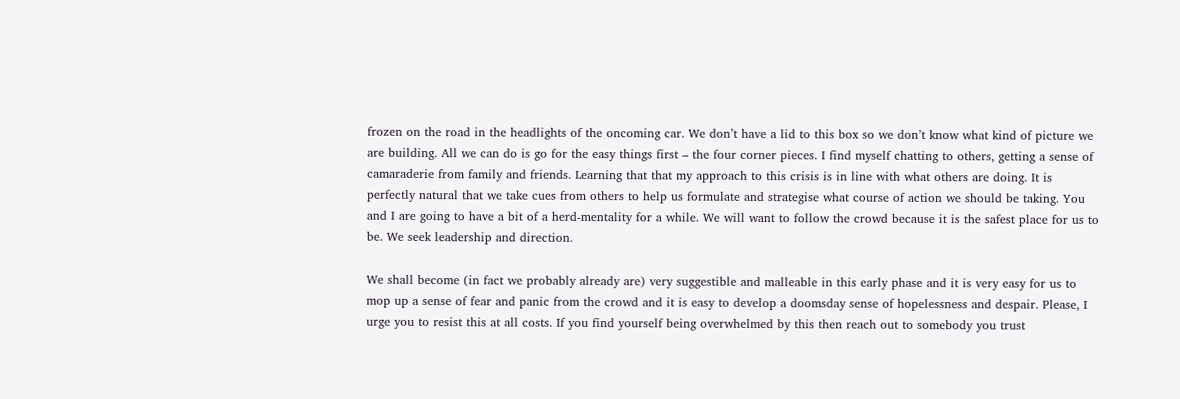frozen on the road in the headlights of the oncoming car. We don’t have a lid to this box so we don’t know what kind of picture we are building. All we can do is go for the easy things first – the four corner pieces. I find myself chatting to others, getting a sense of camaraderie from family and friends. Learning that that my approach to this crisis is in line with what others are doing. It is perfectly natural that we take cues from others to help us formulate and strategise what course of action we should be taking. You and I are going to have a bit of a herd-mentality for a while. We will want to follow the crowd because it is the safest place for us to be. We seek leadership and direction.

We shall become (in fact we probably already are) very suggestible and malleable in this early phase and it is very easy for us to mop up a sense of fear and panic from the crowd and it is easy to develop a doomsday sense of hopelessness and despair. Please, I urge you to resist this at all costs. If you find yourself being overwhelmed by this then reach out to somebody you trust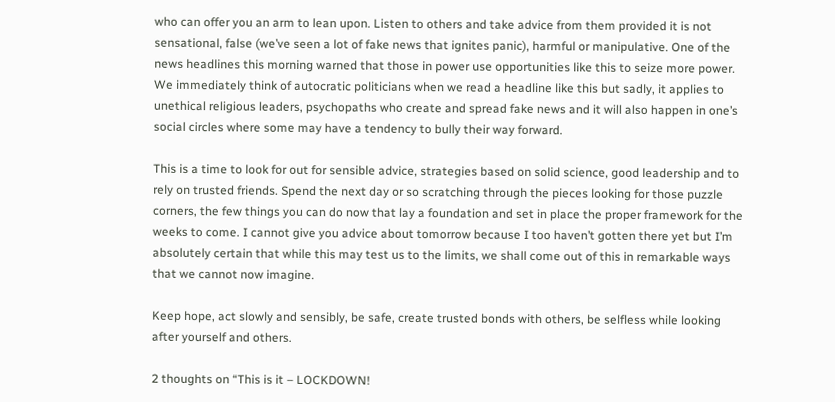who can offer you an arm to lean upon. Listen to others and take advice from them provided it is not sensational, false (we’ve seen a lot of fake news that ignites panic), harmful or manipulative. One of the news headlines this morning warned that those in power use opportunities like this to seize more power. We immediately think of autocratic politicians when we read a headline like this but sadly, it applies to unethical religious leaders, psychopaths who create and spread fake news and it will also happen in one’s social circles where some may have a tendency to bully their way forward.

This is a time to look for out for sensible advice, strategies based on solid science, good leadership and to rely on trusted friends. Spend the next day or so scratching through the pieces looking for those puzzle corners, the few things you can do now that lay a foundation and set in place the proper framework for the weeks to come. I cannot give you advice about tomorrow because I too haven’t gotten there yet but I’m absolutely certain that while this may test us to the limits, we shall come out of this in remarkable ways that we cannot now imagine.

Keep hope, act slowly and sensibly, be safe, create trusted bonds with others, be selfless while looking after yourself and others.

2 thoughts on “This is it – LOCKDOWN!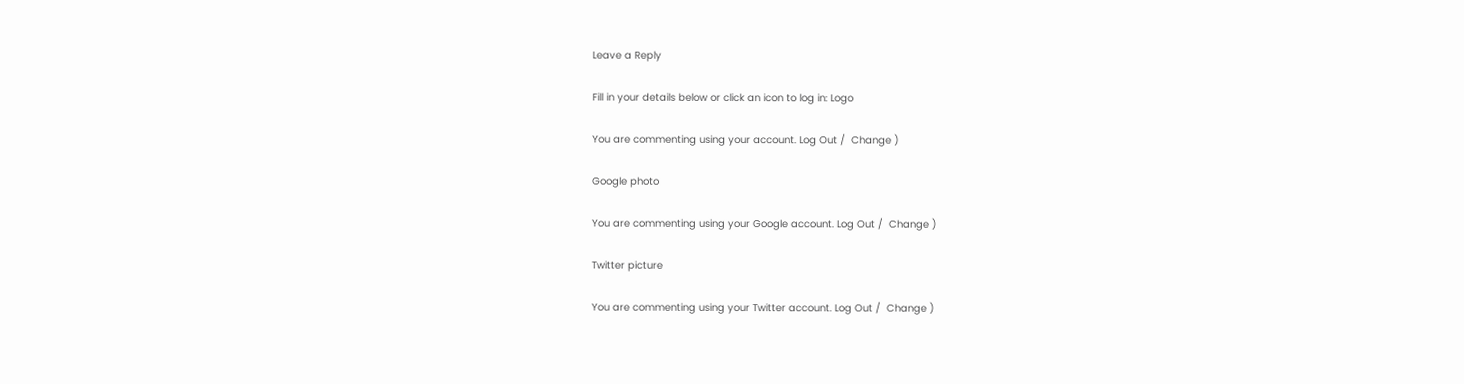Leave a Reply

Fill in your details below or click an icon to log in: Logo

You are commenting using your account. Log Out /  Change )

Google photo

You are commenting using your Google account. Log Out /  Change )

Twitter picture

You are commenting using your Twitter account. Log Out /  Change )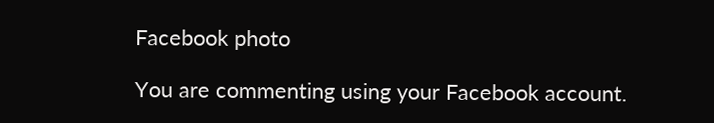Facebook photo

You are commenting using your Facebook account.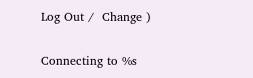Log Out /  Change )

Connecting to %s